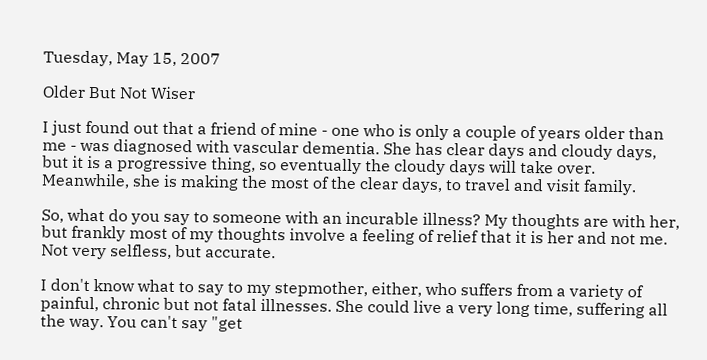Tuesday, May 15, 2007

Older But Not Wiser

I just found out that a friend of mine - one who is only a couple of years older than me - was diagnosed with vascular dementia. She has clear days and cloudy days, but it is a progressive thing, so eventually the cloudy days will take over. Meanwhile, she is making the most of the clear days, to travel and visit family.

So, what do you say to someone with an incurable illness? My thoughts are with her, but frankly most of my thoughts involve a feeling of relief that it is her and not me. Not very selfless, but accurate.

I don't know what to say to my stepmother, either, who suffers from a variety of painful, chronic but not fatal illnesses. She could live a very long time, suffering all the way. You can't say "get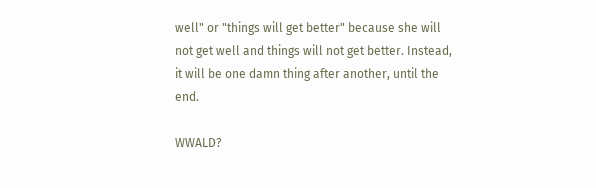well" or "things will get better" because she will not get well and things will not get better. Instead, it will be one damn thing after another, until the end.

WWALD?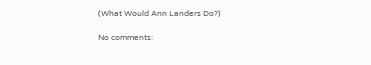(What Would Ann Landers Do?)

No comments: